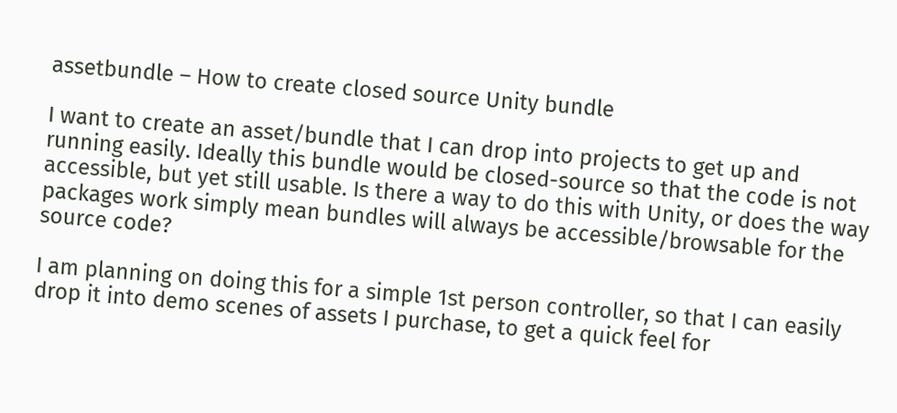assetbundle – How to create closed source Unity bundle

I want to create an asset/bundle that I can drop into projects to get up and running easily. Ideally this bundle would be closed-source so that the code is not accessible, but yet still usable. Is there a way to do this with Unity, or does the way packages work simply mean bundles will always be accessible/browsable for the source code?

I am planning on doing this for a simple 1st person controller, so that I can easily drop it into demo scenes of assets I purchase, to get a quick feel for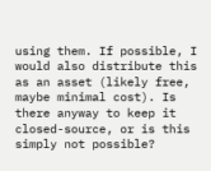using them. If possible, I would also distribute this as an asset (likely free, maybe minimal cost). Is there anyway to keep it closed-source, or is this simply not possible?